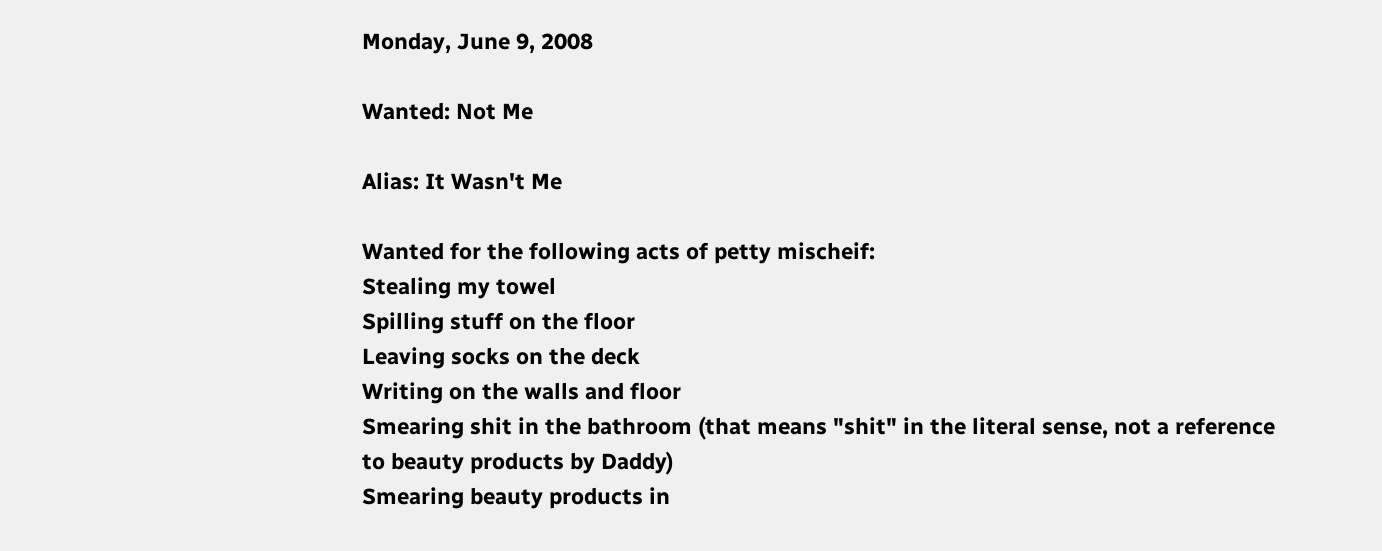Monday, June 9, 2008

Wanted: Not Me

Alias: It Wasn't Me

Wanted for the following acts of petty mischeif:
Stealing my towel
Spilling stuff on the floor
Leaving socks on the deck
Writing on the walls and floor
Smearing shit in the bathroom (that means "shit" in the literal sense, not a reference to beauty products by Daddy)
Smearing beauty products in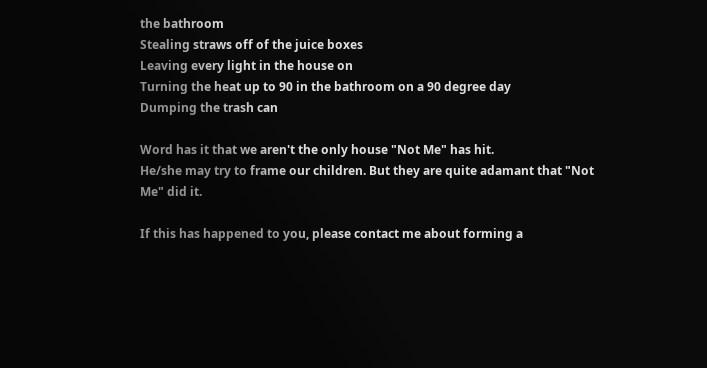the bathroom
Stealing straws off of the juice boxes
Leaving every light in the house on
Turning the heat up to 90 in the bathroom on a 90 degree day
Dumping the trash can

Word has it that we aren't the only house "Not Me" has hit.
He/she may try to frame our children. But they are quite adamant that "Not Me" did it.

If this has happened to you, please contact me about forming a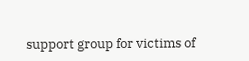support group for victims of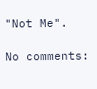"Not Me".

No comments: